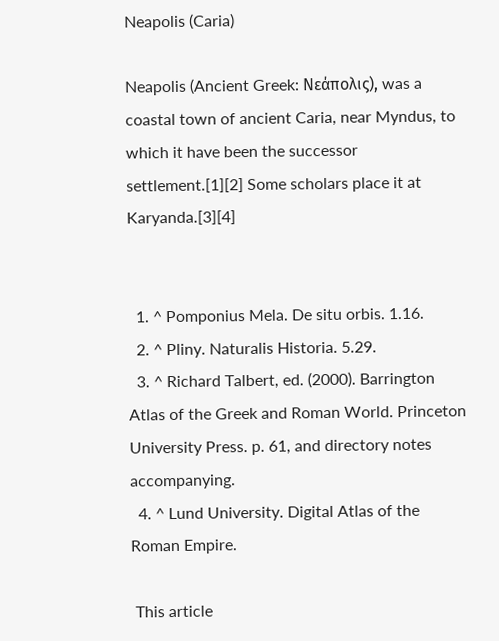Neapolis (Caria)

Neapolis (Ancient Greek: Νεάπολις), was a coastal town of ancient Caria, near Myndus, to which it have been the successor settlement.[1][2] Some scholars place it at Karyanda.[3][4]


  1. ^ Pomponius Mela. De situ orbis. 1.16.
  2. ^ Pliny. Naturalis Historia. 5.29.
  3. ^ Richard Talbert, ed. (2000). Barrington Atlas of the Greek and Roman World. Princeton University Press. p. 61, and directory notes accompanying.
  4. ^ Lund University. Digital Atlas of the Roman Empire.

 This article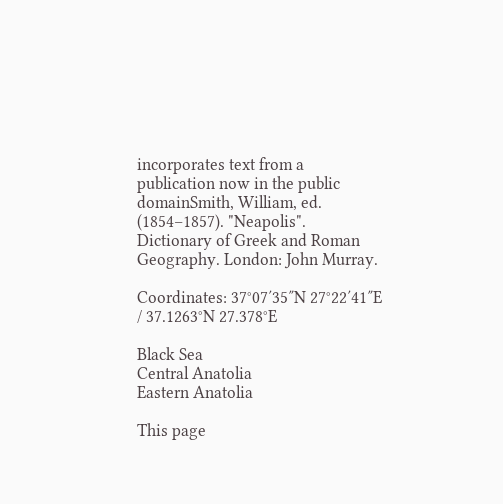incorporates text from a publication now in the public domainSmith, William, ed. (1854–1857). "Neapolis". Dictionary of Greek and Roman Geography. London: John Murray.

Coordinates: 37°07′35″N 27°22′41″E / 37.1263°N 27.378°E

Black Sea
Central Anatolia
Eastern Anatolia

This page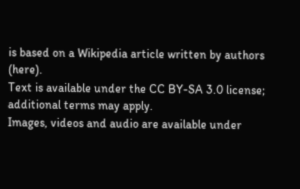is based on a Wikipedia article written by authors (here).
Text is available under the CC BY-SA 3.0 license; additional terms may apply.
Images, videos and audio are available under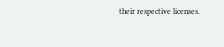their respective licenses.